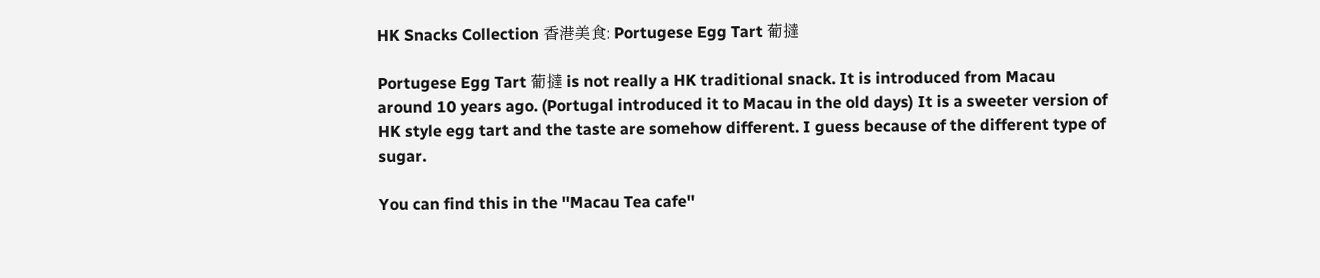HK Snacks Collection 香港美食: Portugese Egg Tart 葡撻

Portugese Egg Tart 葡撻 is not really a HK traditional snack. It is introduced from Macau around 10 years ago. (Portugal introduced it to Macau in the old days) It is a sweeter version of HK style egg tart and the taste are somehow different. I guess because of the different type of sugar.

You can find this in the ''Macau Tea cafe''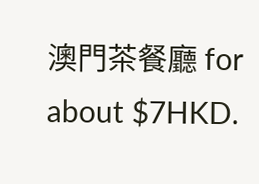澳門茶餐廳 for about $7HKD.